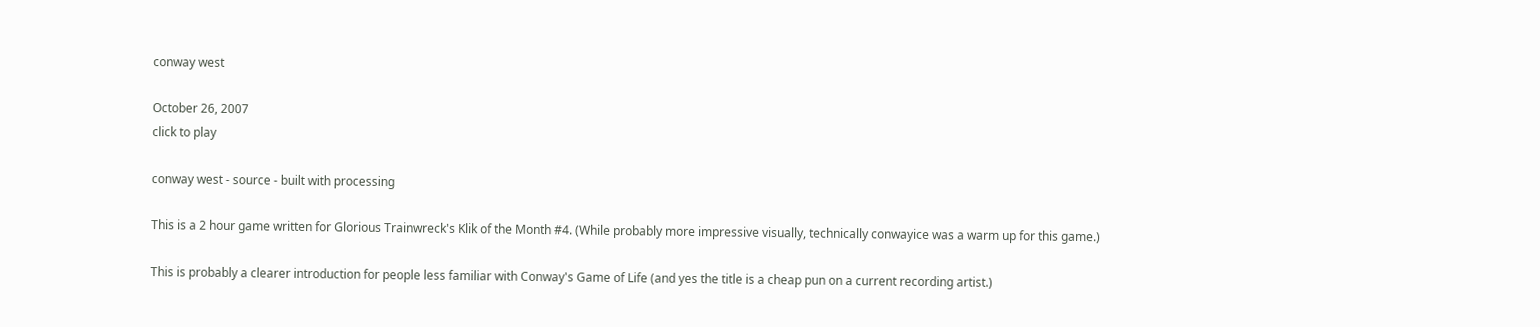conway west

October 26, 2007
click to play

conway west - source - built with processing

This is a 2 hour game written for Glorious Trainwreck's Klik of the Month #4. (While probably more impressive visually, technically conwayice was a warm up for this game.)

This is probably a clearer introduction for people less familiar with Conway's Game of Life (and yes the title is a cheap pun on a current recording artist.)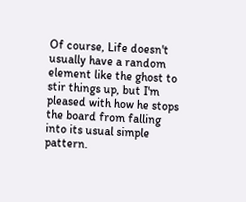Of course, Life doesn't usually have a random element like the ghost to stir things up, but I'm pleased with how he stops the board from falling into its usual simple pattern.